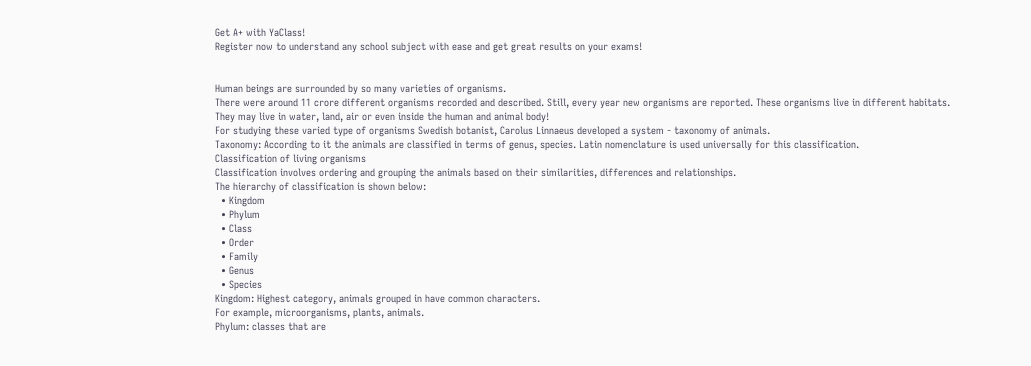Get A+ with YaClass!
Register now to understand any school subject with ease and get great results on your exams!


Human beings are surrounded by so many varieties of organisms.
There were around 11 crore different organisms recorded and described. Still, every year new organisms are reported. These organisms live in different habitats.
They may live in water, land, air or even inside the human and animal body!
For studying these varied type of organisms Swedish botanist, Carolus Linnaeus developed a system - taxonomy of animals.
Taxonomy: According to it the animals are classified in terms of genus, species. Latin nomenclature is used universally for this classification.
Classification of living organisms
Classification involves ordering and grouping the animals based on their similarities, differences and relationships.
The hierarchy of classification is shown below:
  • Kingdom
  • Phylum
  • Class
  • Order
  • Family
  • Genus
  • Species
Kingdom: Highest category, animals grouped in have common characters.
For example, microorganisms, plants, animals.
Phylum: classes that are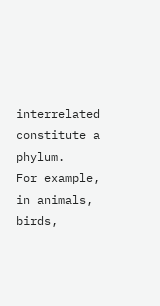interrelated constitute a phylum.
For example, in animals, birds,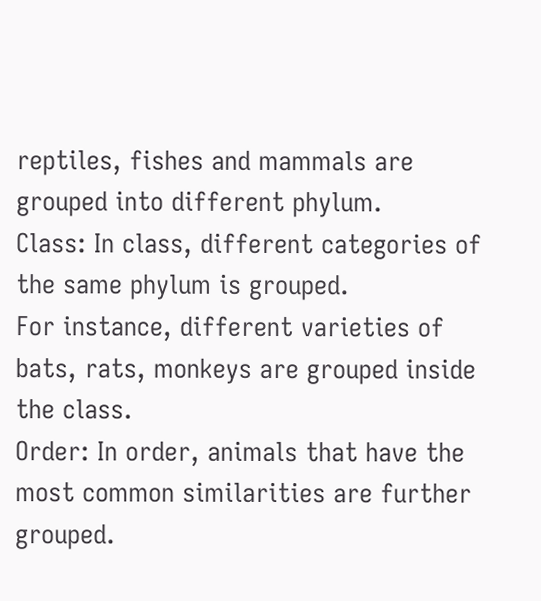reptiles, fishes and mammals are grouped into different phylum.
Class: In class, different categories of the same phylum is grouped.
For instance, different varieties of bats, rats, monkeys are grouped inside the class.
Order: In order, animals that have the most common similarities are further grouped.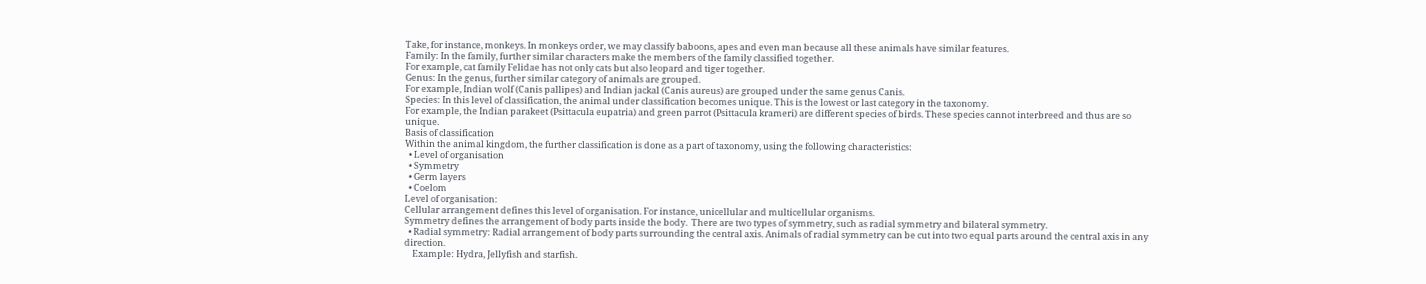Take, for instance, monkeys. In monkeys order, we may classify baboons, apes and even man because all these animals have similar features.
Family: In the family, further similar characters make the members of the family classified together.
For example, cat family Felidae has not only cats but also leopard and tiger together.
Genus: In the genus, further similar category of animals are grouped.
For example, Indian wolf (Canis pallipes) and Indian jackal (Canis aureus) are grouped under the same genus Canis.
Species: In this level of classification, the animal under classification becomes unique. This is the lowest or last category in the taxonomy.
For example, the Indian parakeet (Psittacula eupatria) and green parrot (Psittacula krameri) are different species of birds. These species cannot interbreed and thus are so unique.
Basis of classification
Within the animal kingdom, the further classification is done as a part of taxonomy, using the following characteristics:
  • Level of organisation
  • Symmetry
  • Germ layers
  • Coelom
Level of organisation:
Cellular arrangement defines this level of organisation. For instance, unicellular and multicellular organisms.
Symmetry defines the arrangement of body parts inside the body.  There are two types of symmetry, such as radial symmetry and bilateral symmetry.
  • Radial symmetry: Radial arrangement of body parts surrounding the central axis. Animals of radial symmetry can be cut into two equal parts around the central axis in any direction.
    Example: Hydra, Jellyfish and starfish.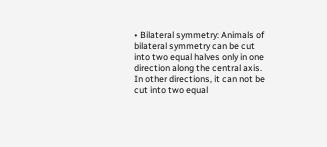• Bilateral symmetry: Animals of bilateral symmetry can be cut into two equal halves only in one direction along the central axis. In other directions, it can not be cut into two equal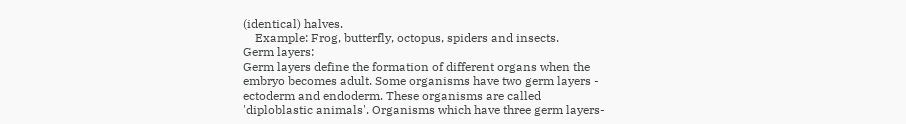(identical) halves.
    Example: Frog, butterfly, octopus, spiders and insects.
Germ layers:
Germ layers define the formation of different organs when the embryo becomes adult. Some organisms have two germ layers - ectoderm and endoderm. These organisms are called 'diploblastic animals'. Organisms which have three germ layers-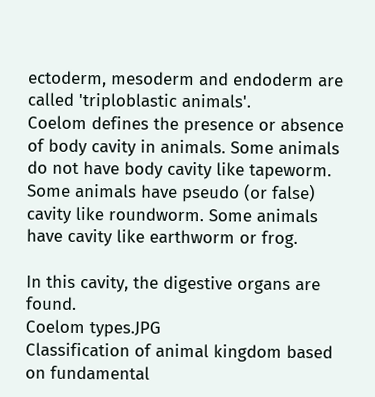ectoderm, mesoderm and endoderm are called 'triploblastic animals'.
Coelom defines the presence or absence of body cavity in animals. Some animals do not have body cavity like tapeworm. Some animals have pseudo (or false) cavity like roundworm. Some animals have cavity like earthworm or frog.

In this cavity, the digestive organs are found.
Coelom types.JPG
Classification of animal kingdom based on fundamental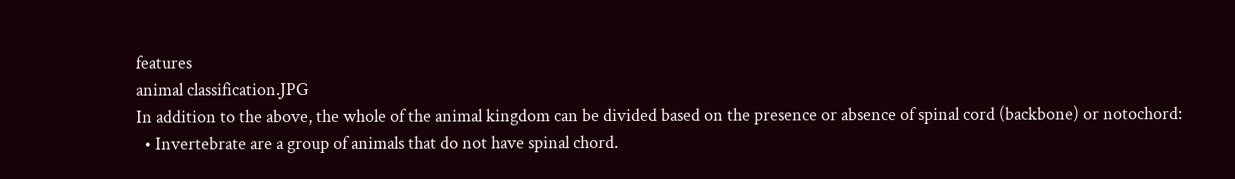features
animal classification.JPG
In addition to the above, the whole of the animal kingdom can be divided based on the presence or absence of spinal cord (backbone) or notochord:
  • Invertebrate are a group of animals that do not have spinal chord.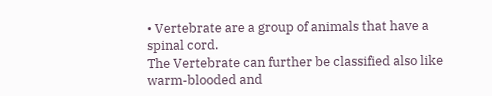• Vertebrate are a group of animals that have a spinal cord.
The Vertebrate can further be classified also like warm-blooded and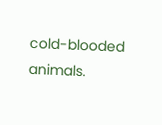cold-blooded animals.